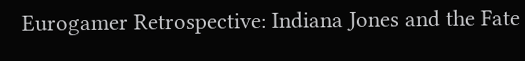Eurogamer Retrospective: Indiana Jones and the Fate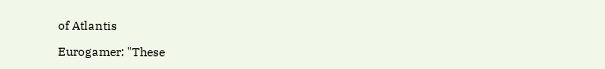of Atlantis

Eurogamer: "These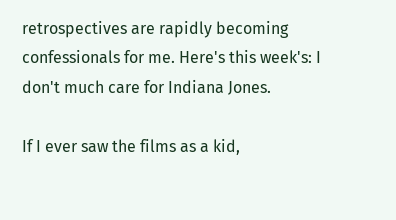retrospectives are rapidly becoming confessionals for me. Here's this week's: I don't much care for Indiana Jones.

If I ever saw the films as a kid,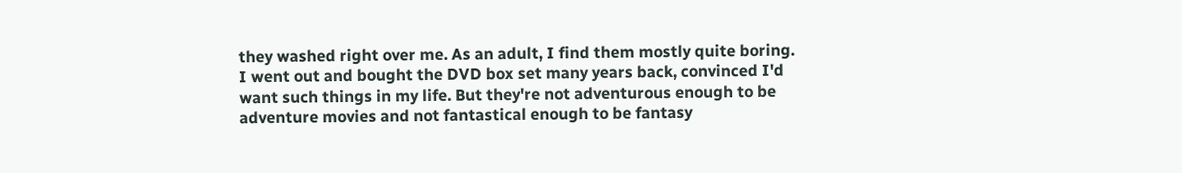they washed right over me. As an adult, I find them mostly quite boring. I went out and bought the DVD box set many years back, convinced I'd want such things in my life. But they're not adventurous enough to be adventure movies and not fantastical enough to be fantasy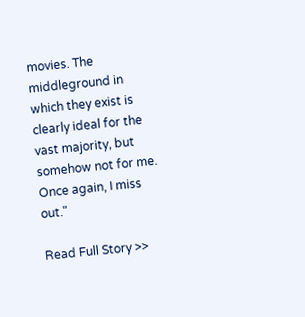movies. The middleground in which they exist is clearly ideal for the vast majority, but somehow not for me. Once again, I miss out."

Read Full Story >>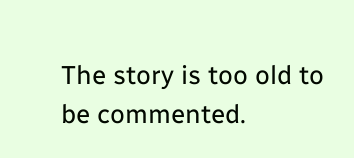The story is too old to be commented.